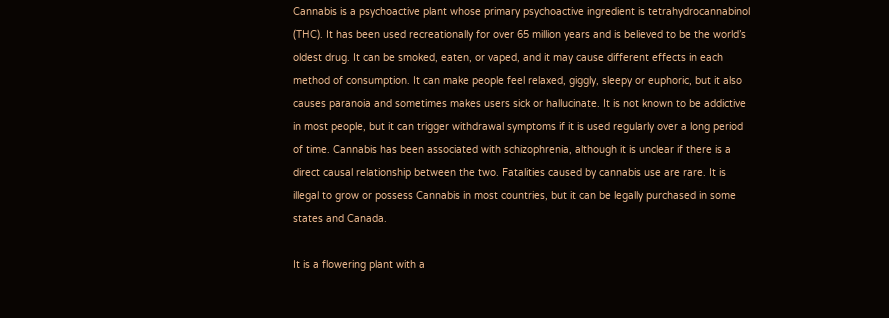Cannabis is a psychoactive plant whose primary psychoactive ingredient is tetrahydrocannabinol (THC). It has been used recreationally for over 65 million years and is believed to be the world’s oldest drug. It can be smoked, eaten, or vaped, and it may cause different effects in each method of consumption. It can make people feel relaxed, giggly, sleepy or euphoric, but it also causes paranoia and sometimes makes users sick or hallucinate. It is not known to be addictive in most people, but it can trigger withdrawal symptoms if it is used regularly over a long period of time. Cannabis has been associated with schizophrenia, although it is unclear if there is a direct causal relationship between the two. Fatalities caused by cannabis use are rare. It is illegal to grow or possess Cannabis in most countries, but it can be legally purchased in some states and Canada.

It is a flowering plant with a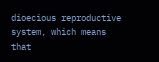dioecious reproductive system, which means that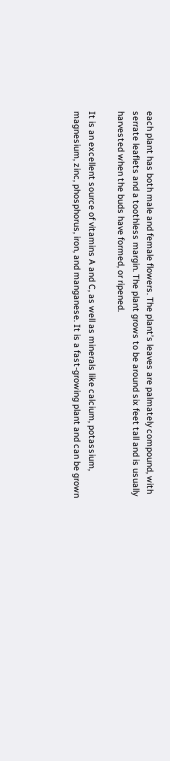each plant has both male and female flowers. The plant’s leaves are palmately compound, with serrate leaflets and a toothless margin. The plant grows to be around six feet tall and is usually harvested when the buds have formed, or ripened.

It is an excellent source of vitamins A and C, as well as minerals like calcium, potassium, magnesium, zinc, phosphorus, iron, and manganese. It is a fast-growing plant and can be grown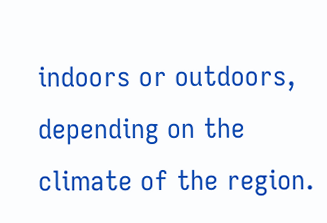indoors or outdoors, depending on the climate of the region.